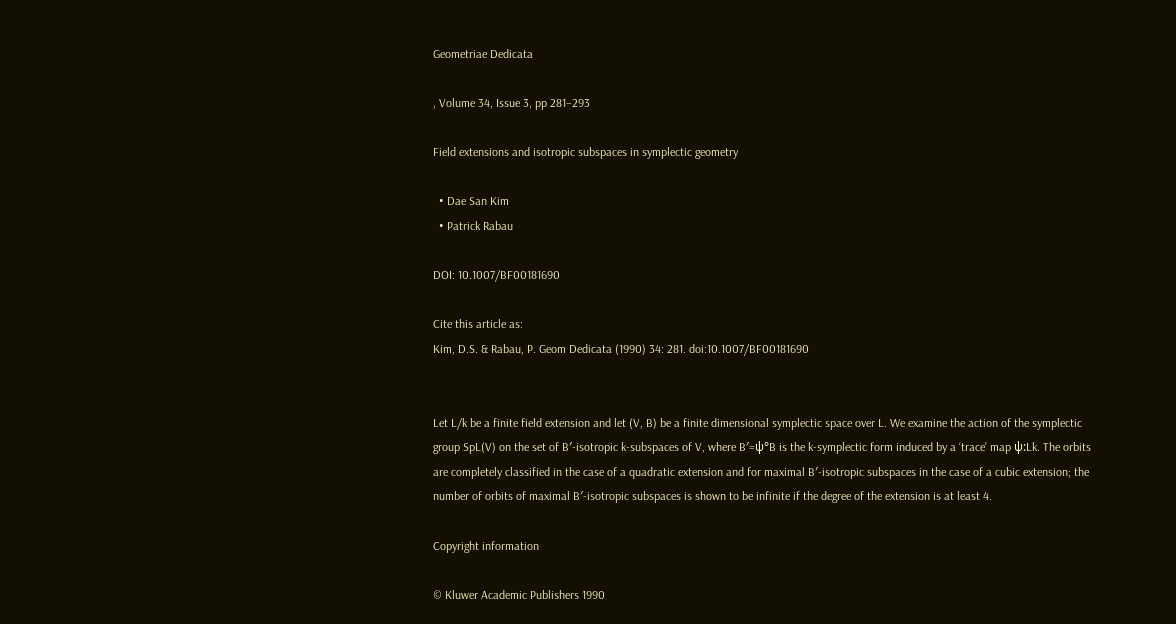Geometriae Dedicata

, Volume 34, Issue 3, pp 281–293

Field extensions and isotropic subspaces in symplectic geometry

  • Dae San Kim
  • Patrick Rabau

DOI: 10.1007/BF00181690

Cite this article as:
Kim, D.S. & Rabau, P. Geom Dedicata (1990) 34: 281. doi:10.1007/BF00181690


Let L/k be a finite field extension and let (V, B) be a finite dimensional symplectic space over L. We examine the action of the symplectic group SpL(V) on the set of B′-isotropic k-subspaces of V, where B′=ψ°B is the k-symplectic form induced by a ‘trace’ map ψ:Lk. The orbits are completely classified in the case of a quadratic extension and for maximal B′-isotropic subspaces in the case of a cubic extension; the number of orbits of maximal B′-isotropic subspaces is shown to be infinite if the degree of the extension is at least 4.

Copyright information

© Kluwer Academic Publishers 1990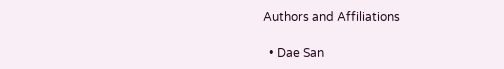Authors and Affiliations

  • Dae San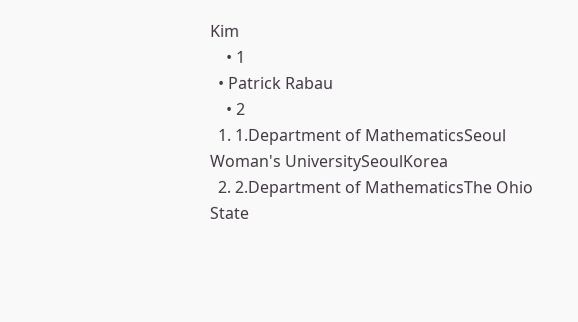Kim
    • 1
  • Patrick Rabau
    • 2
  1. 1.Department of MathematicsSeoul Woman's UniversitySeoulKorea
  2. 2.Department of MathematicsThe Ohio State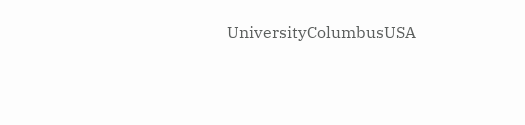UniversityColumbusUSA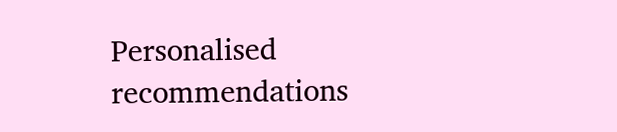Personalised recommendations